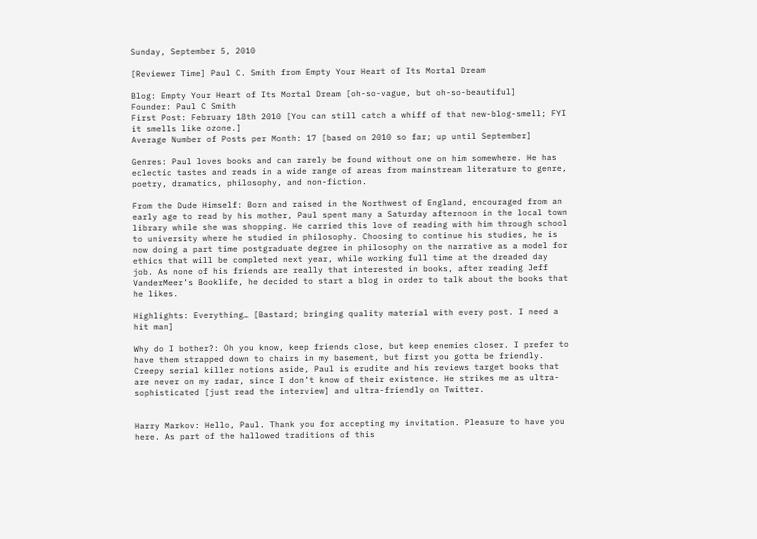Sunday, September 5, 2010

[Reviewer Time] Paul C. Smith from Empty Your Heart of Its Mortal Dream

Blog: Empty Your Heart of Its Mortal Dream [oh-so-vague, but oh-so-beautiful]
Founder: Paul C Smith
First Post: February 18th 2010 [You can still catch a whiff of that new-blog-smell; FYI it smells like ozone.]
Average Number of Posts per Month: 17 [based on 2010 so far; up until September]

Genres: Paul loves books and can rarely be found without one on him somewhere. He has eclectic tastes and reads in a wide range of areas from mainstream literature to genre, poetry, dramatics, philosophy, and non-fiction.

From the Dude Himself: Born and raised in the Northwest of England, encouraged from an early age to read by his mother, Paul spent many a Saturday afternoon in the local town library while she was shopping. He carried this love of reading with him through school to university where he studied in philosophy. Choosing to continue his studies, he is now doing a part time postgraduate degree in philosophy on the narrative as a model for ethics that will be completed next year, while working full time at the dreaded day job. As none of his friends are really that interested in books, after reading Jeff VanderMeer’s Booklife, he decided to start a blog in order to talk about the books that he likes.

Highlights: Everything… [Bastard; bringing quality material with every post. I need a hit man]

Why do I bother?: Oh you know, keep friends close, but keep enemies closer. I prefer to have them strapped down to chairs in my basement, but first you gotta be friendly. Creepy serial killer notions aside, Paul is erudite and his reviews target books that are never on my radar, since I don’t know of their existence. He strikes me as ultra-sophisticated [just read the interview] and ultra-friendly on Twitter.


Harry Markov: Hello, Paul. Thank you for accepting my invitation. Pleasure to have you here. As part of the hallowed traditions of this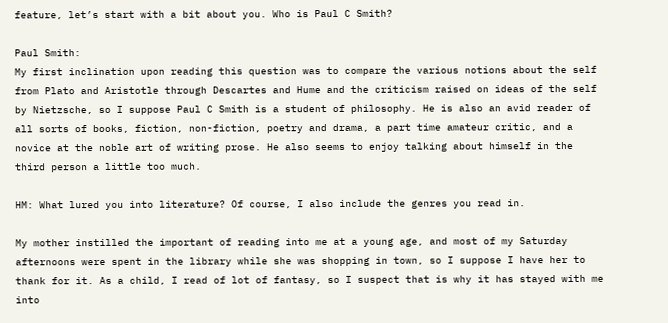feature, let’s start with a bit about you. Who is Paul C Smith?

Paul Smith:
My first inclination upon reading this question was to compare the various notions about the self from Plato and Aristotle through Descartes and Hume and the criticism raised on ideas of the self by Nietzsche, so I suppose Paul C Smith is a student of philosophy. He is also an avid reader of all sorts of books, fiction, non-fiction, poetry and drama, a part time amateur critic, and a novice at the noble art of writing prose. He also seems to enjoy talking about himself in the third person a little too much.

HM: What lured you into literature? Of course, I also include the genres you read in.

My mother instilled the important of reading into me at a young age, and most of my Saturday afternoons were spent in the library while she was shopping in town, so I suppose I have her to thank for it. As a child, I read of lot of fantasy, so I suspect that is why it has stayed with me into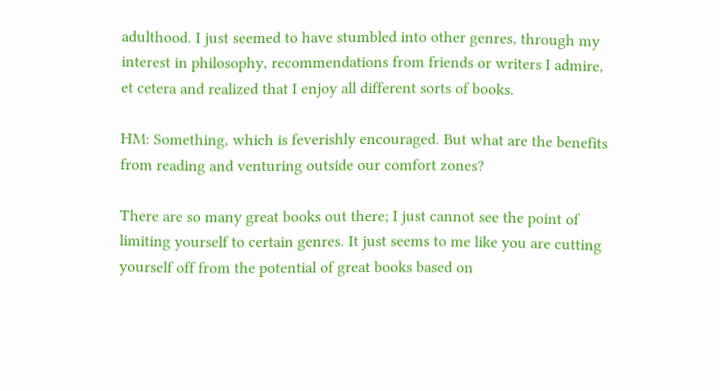adulthood. I just seemed to have stumbled into other genres, through my interest in philosophy, recommendations from friends or writers I admire, et cetera and realized that I enjoy all different sorts of books.

HM: Something, which is feverishly encouraged. But what are the benefits from reading and venturing outside our comfort zones?

There are so many great books out there; I just cannot see the point of limiting yourself to certain genres. It just seems to me like you are cutting yourself off from the potential of great books based on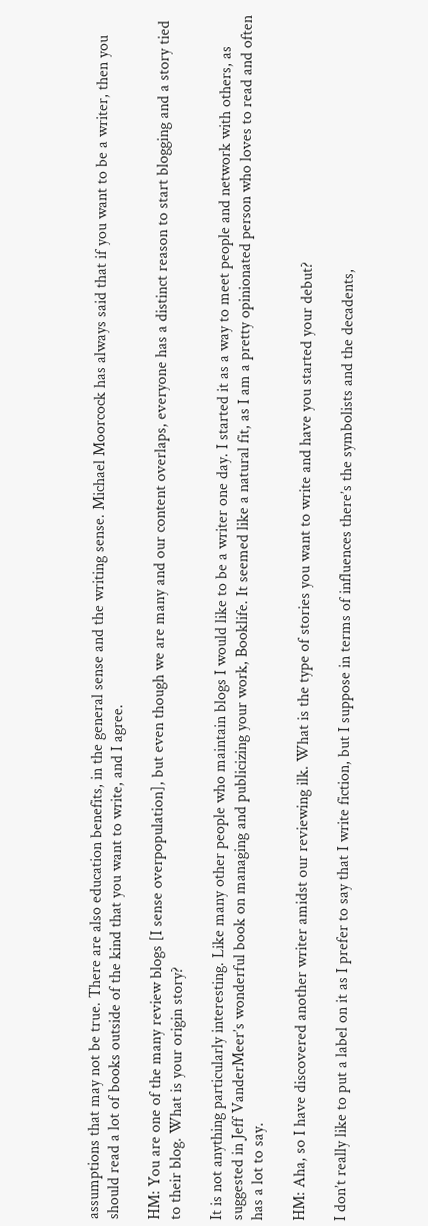assumptions that may not be true. There are also education benefits, in the general sense and the writing sense. Michael Moorcock has always said that if you want to be a writer, then you should read a lot of books outside of the kind that you want to write, and I agree.

HM: You are one of the many review blogs [I sense overpopulation], but even though we are many and our content overlaps, everyone has a distinct reason to start blogging and a story tied to their blog. What is your origin story?

It is not anything particularly interesting. Like many other people who maintain blogs I would like to be a writer one day. I started it as a way to meet people and network with others, as suggested in Jeff VanderMeer’s wonderful book on managing and publicizing your work, Booklife. It seemed like a natural fit, as I am a pretty opinionated person who loves to read and often has a lot to say.

HM: Aha, so I have discovered another writer amidst our reviewing ilk. What is the type of stories you want to write and have you started your debut?

I don’t really like to put a label on it as I prefer to say that I write fiction, but I suppose in terms of influences there’s the symbolists and the decadents,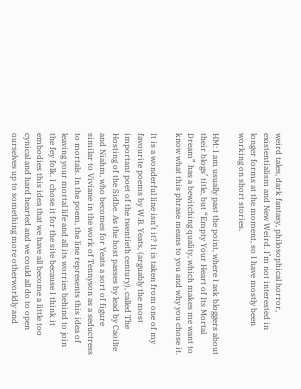weird tales, dark fantasy, philosophical horror, existentialism and New Weird. I’m not interested in longer forms at the moment, so I have mostly been working on short stories.

HM: I am usually past the point, where I ask bloggers about their blogs’ title, but “Empty Your Heart of Its Mortal Dream” has a bewitching quality, which makes me want to know what this phrase means to you and why you chose it.

It is a wonderful line isn’t it? It is taken from one of my favourite poems by W.B. Yeats, (arguably the most important poet of the twentieth century), called The Hosting of the Sidhe. As the host passes by lead by Caoilte and Niahm, who becomes for Yeats a sort of figure similar to Viviane in the work of Tennyson as a seductress to mortals. In the poem, the line represents this idea of leaving your mortal life and all its worries behind to join the fey folk. I chose it for the site because I think it embodies this idea that we have all become a little too cynical and hard hearted and we could all do to open ourselves up to something more otherworldly and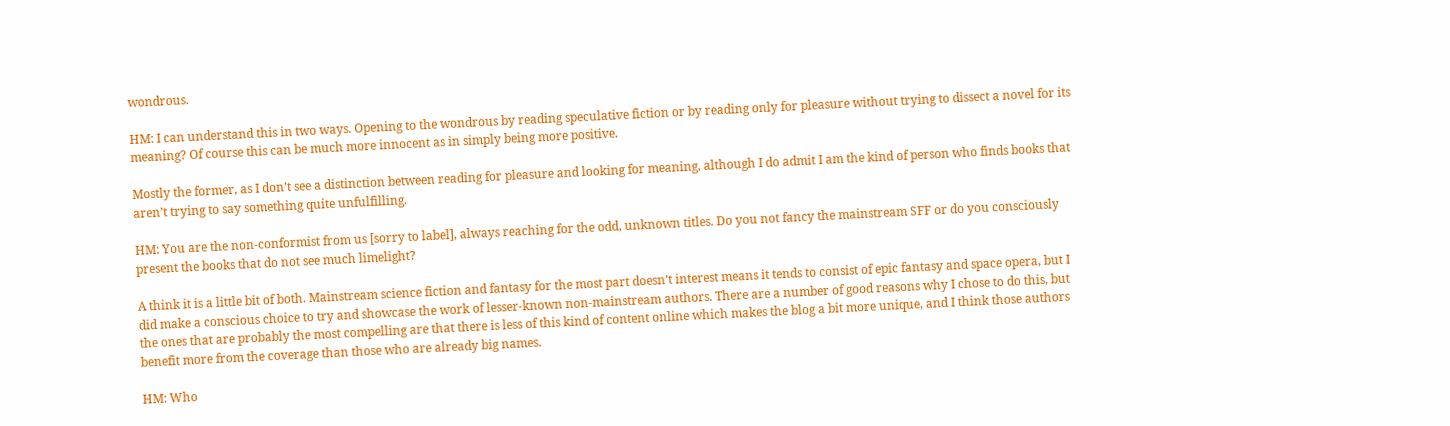wondrous.

HM: I can understand this in two ways. Opening to the wondrous by reading speculative fiction or by reading only for pleasure without trying to dissect a novel for its meaning? Of course this can be much more innocent as in simply being more positive.

Mostly the former, as I don’t see a distinction between reading for pleasure and looking for meaning, although I do admit I am the kind of person who finds books that aren’t trying to say something quite unfulfilling.

HM: You are the non-conformist from us [sorry to label], always reaching for the odd, unknown titles. Do you not fancy the mainstream SFF or do you consciously present the books that do not see much limelight?

A think it is a little bit of both. Mainstream science fiction and fantasy for the most part doesn’t interest means it tends to consist of epic fantasy and space opera, but I did make a conscious choice to try and showcase the work of lesser-known non-mainstream authors. There are a number of good reasons why I chose to do this, but the ones that are probably the most compelling are that there is less of this kind of content online which makes the blog a bit more unique, and I think those authors benefit more from the coverage than those who are already big names.

HM: Who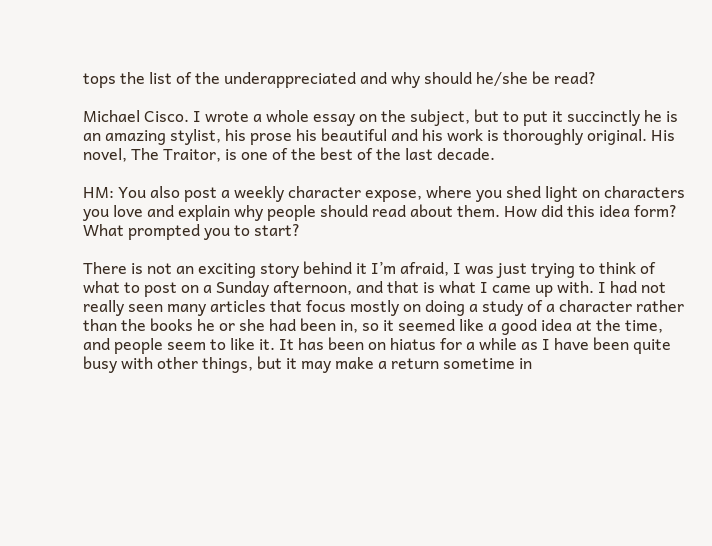tops the list of the underappreciated and why should he/she be read?

Michael Cisco. I wrote a whole essay on the subject, but to put it succinctly he is an amazing stylist, his prose his beautiful and his work is thoroughly original. His novel, The Traitor, is one of the best of the last decade.

HM: You also post a weekly character expose, where you shed light on characters you love and explain why people should read about them. How did this idea form? What prompted you to start?

There is not an exciting story behind it I’m afraid, I was just trying to think of what to post on a Sunday afternoon, and that is what I came up with. I had not really seen many articles that focus mostly on doing a study of a character rather than the books he or she had been in, so it seemed like a good idea at the time, and people seem to like it. It has been on hiatus for a while as I have been quite busy with other things, but it may make a return sometime in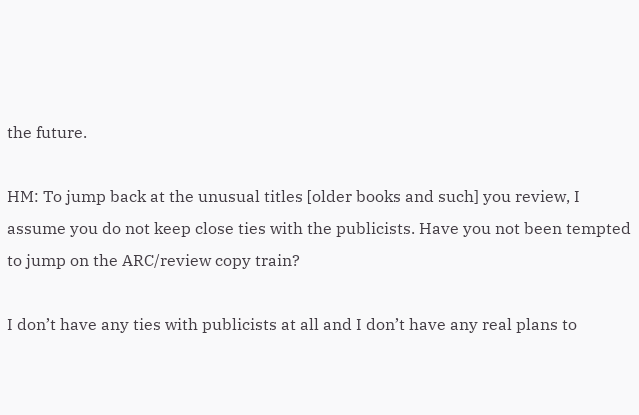the future.

HM: To jump back at the unusual titles [older books and such] you review, I assume you do not keep close ties with the publicists. Have you not been tempted to jump on the ARC/review copy train?

I don’t have any ties with publicists at all and I don’t have any real plans to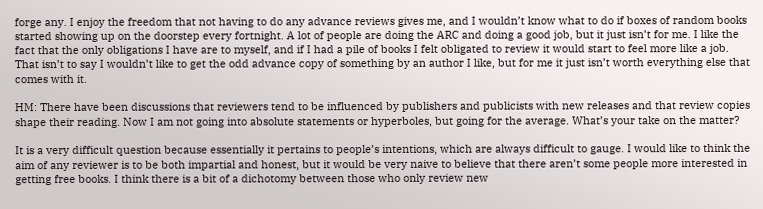forge any. I enjoy the freedom that not having to do any advance reviews gives me, and I wouldn’t know what to do if boxes of random books started showing up on the doorstep every fortnight. A lot of people are doing the ARC and doing a good job, but it just isn’t for me. I like the fact that the only obligations I have are to myself, and if I had a pile of books I felt obligated to review it would start to feel more like a job. That isn’t to say I wouldn’t like to get the odd advance copy of something by an author I like, but for me it just isn’t worth everything else that comes with it.

HM: There have been discussions that reviewers tend to be influenced by publishers and publicists with new releases and that review copies shape their reading. Now I am not going into absolute statements or hyperboles, but going for the average. What’s your take on the matter?

It is a very difficult question because essentially it pertains to people’s intentions, which are always difficult to gauge. I would like to think the aim of any reviewer is to be both impartial and honest, but it would be very naive to believe that there aren’t some people more interested in getting free books. I think there is a bit of a dichotomy between those who only review new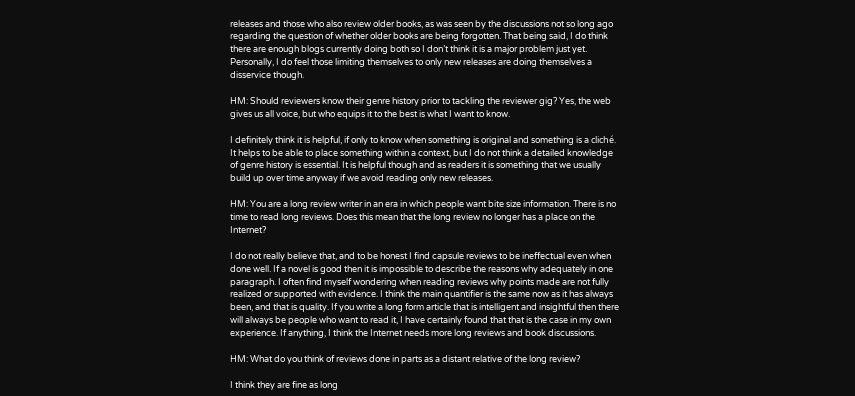releases and those who also review older books, as was seen by the discussions not so long ago regarding the question of whether older books are being forgotten. That being said, I do think there are enough blogs currently doing both so I don’t think it is a major problem just yet. Personally, I do feel those limiting themselves to only new releases are doing themselves a disservice though.

HM: Should reviewers know their genre history prior to tackling the reviewer gig? Yes, the web gives us all voice, but who equips it to the best is what I want to know.

I definitely think it is helpful, if only to know when something is original and something is a cliché. It helps to be able to place something within a context, but I do not think a detailed knowledge of genre history is essential. It is helpful though and as readers it is something that we usually build up over time anyway if we avoid reading only new releases.

HM: You are a long review writer in an era in which people want bite size information. There is no time to read long reviews. Does this mean that the long review no longer has a place on the Internet?

I do not really believe that, and to be honest I find capsule reviews to be ineffectual even when done well. If a novel is good then it is impossible to describe the reasons why adequately in one paragraph. I often find myself wondering when reading reviews why points made are not fully realized or supported with evidence. I think the main quantifier is the same now as it has always been, and that is quality. If you write a long form article that is intelligent and insightful then there will always be people who want to read it, I have certainly found that that is the case in my own experience. If anything, I think the Internet needs more long reviews and book discussions.

HM: What do you think of reviews done in parts as a distant relative of the long review?

I think they are fine as long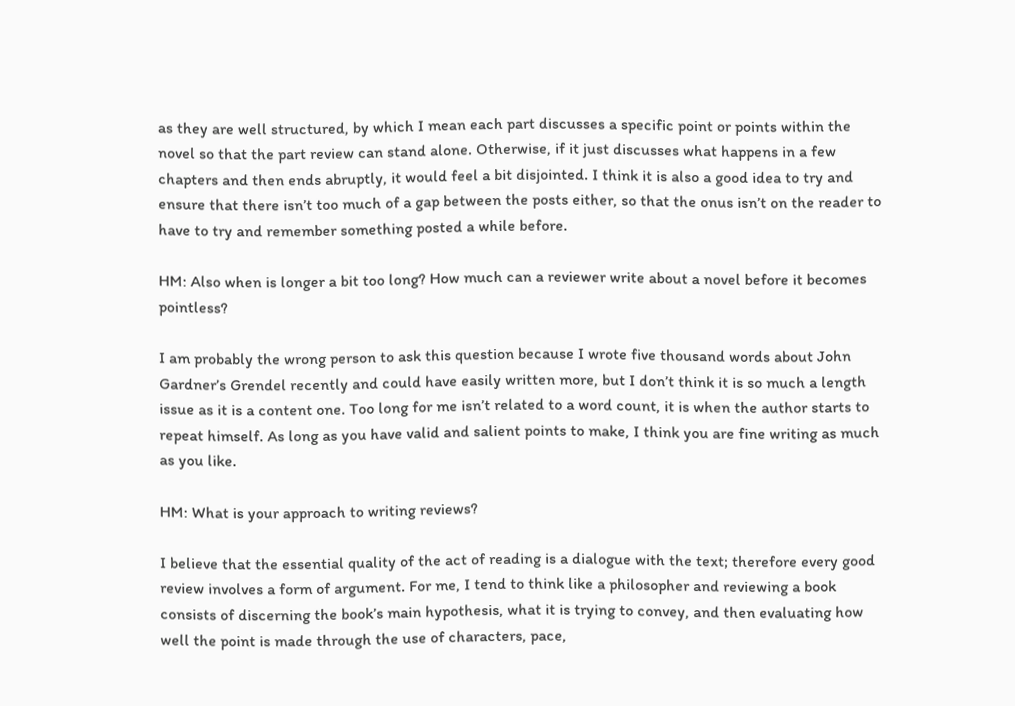as they are well structured, by which I mean each part discusses a specific point or points within the novel so that the part review can stand alone. Otherwise, if it just discusses what happens in a few chapters and then ends abruptly, it would feel a bit disjointed. I think it is also a good idea to try and ensure that there isn’t too much of a gap between the posts either, so that the onus isn’t on the reader to have to try and remember something posted a while before.

HM: Also when is longer a bit too long? How much can a reviewer write about a novel before it becomes pointless?

I am probably the wrong person to ask this question because I wrote five thousand words about John Gardner’s Grendel recently and could have easily written more, but I don’t think it is so much a length issue as it is a content one. Too long for me isn’t related to a word count, it is when the author starts to repeat himself. As long as you have valid and salient points to make, I think you are fine writing as much as you like.

HM: What is your approach to writing reviews?

I believe that the essential quality of the act of reading is a dialogue with the text; therefore every good review involves a form of argument. For me, I tend to think like a philosopher and reviewing a book consists of discerning the book’s main hypothesis, what it is trying to convey, and then evaluating how well the point is made through the use of characters, pace,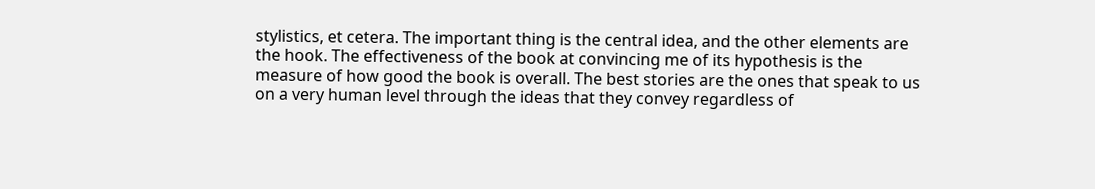stylistics, et cetera. The important thing is the central idea, and the other elements are the hook. The effectiveness of the book at convincing me of its hypothesis is the measure of how good the book is overall. The best stories are the ones that speak to us on a very human level through the ideas that they convey regardless of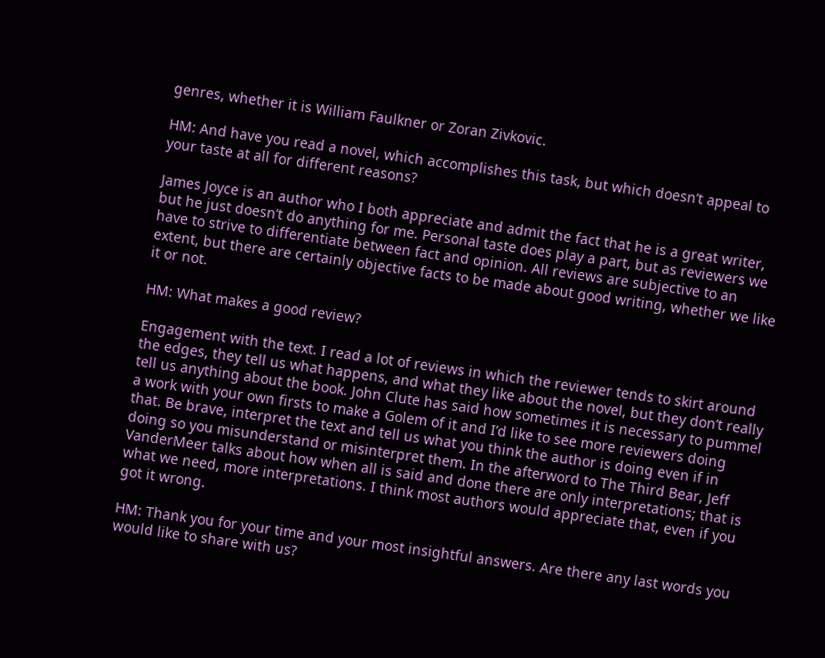genres, whether it is William Faulkner or Zoran Zivkovic.

HM: And have you read a novel, which accomplishes this task, but which doesn’t appeal to your taste at all for different reasons?

James Joyce is an author who I both appreciate and admit the fact that he is a great writer, but he just doesn’t do anything for me. Personal taste does play a part, but as reviewers we have to strive to differentiate between fact and opinion. All reviews are subjective to an extent, but there are certainly objective facts to be made about good writing, whether we like it or not.

HM: What makes a good review?

Engagement with the text. I read a lot of reviews in which the reviewer tends to skirt around the edges, they tell us what happens, and what they like about the novel, but they don’t really tell us anything about the book. John Clute has said how sometimes it is necessary to pummel a work with your own firsts to make a Golem of it and I’d like to see more reviewers doing that. Be brave, interpret the text and tell us what you think the author is doing even if in doing so you misunderstand or misinterpret them. In the afterword to The Third Bear, Jeff VanderMeer talks about how when all is said and done there are only interpretations; that is what we need, more interpretations. I think most authors would appreciate that, even if you got it wrong.

HM: Thank you for your time and your most insightful answers. Are there any last words you would like to share with us?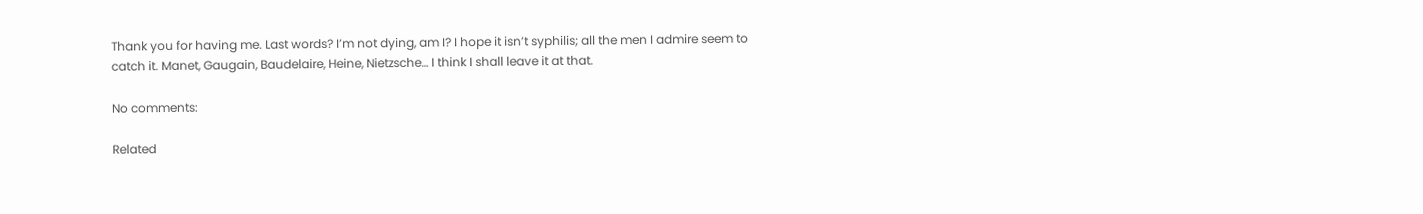Thank you for having me. Last words? I’m not dying, am I? I hope it isn’t syphilis; all the men I admire seem to catch it. Manet, Gaugain, Baudelaire, Heine, Nietzsche… I think I shall leave it at that.

No comments:

Related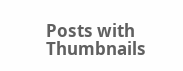Posts with Thumbnails